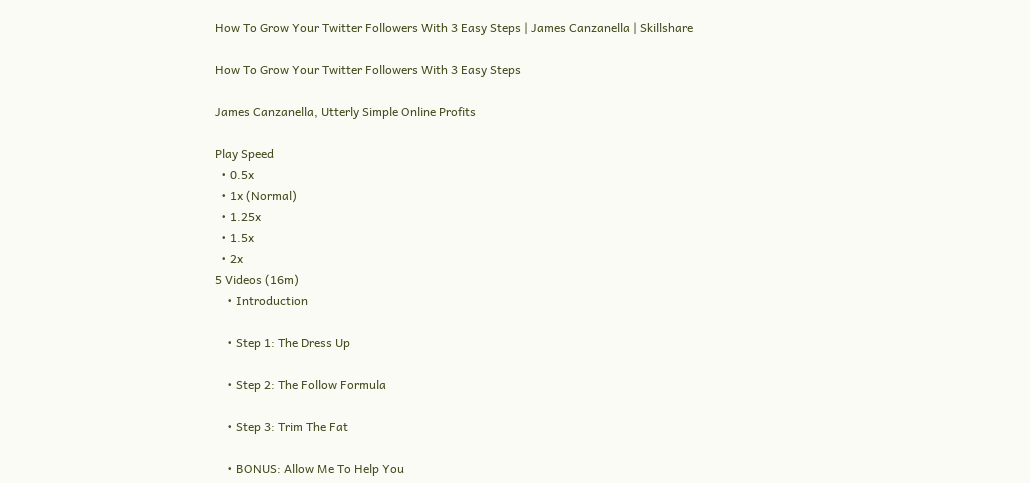How To Grow Your Twitter Followers With 3 Easy Steps | James Canzanella | Skillshare

How To Grow Your Twitter Followers With 3 Easy Steps

James Canzanella, Utterly Simple Online Profits

Play Speed
  • 0.5x
  • 1x (Normal)
  • 1.25x
  • 1.5x
  • 2x
5 Videos (16m)
    • Introduction

    • Step 1: The Dress Up

    • Step 2: The Follow Formula

    • Step 3: Trim The Fat

    • BONUS: Allow Me To Help You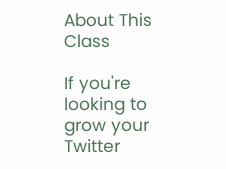About This Class

If you're looking to grow your Twitter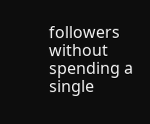followers without spending a single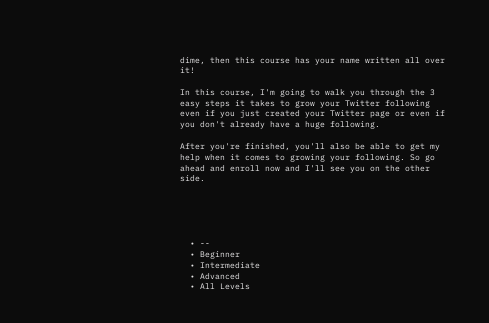dime, then this course has your name written all over it!

In this course, I'm going to walk you through the 3 easy steps it takes to grow your Twitter following even if you just created your Twitter page or even if you don't already have a huge following.

After you're finished, you'll also be able to get my help when it comes to growing your following. So go ahead and enroll now and I'll see you on the other side.





  • --
  • Beginner
  • Intermediate
  • Advanced
  • All Levels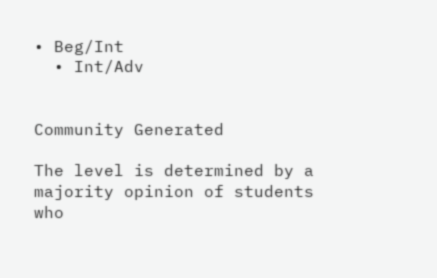• Beg/Int
  • Int/Adv


Community Generated

The level is determined by a majority opinion of students who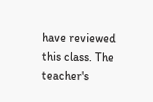have reviewed this class. The teacher's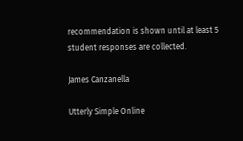recommendation is shown until at least 5 student responses are collected.

James Canzanella

Utterly Simple Online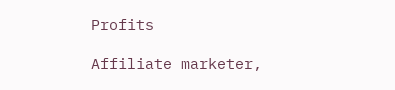Profits

Affiliate marketer,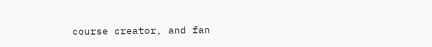course creator, and fan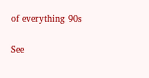of everything 90s

See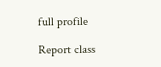full profile

Report class